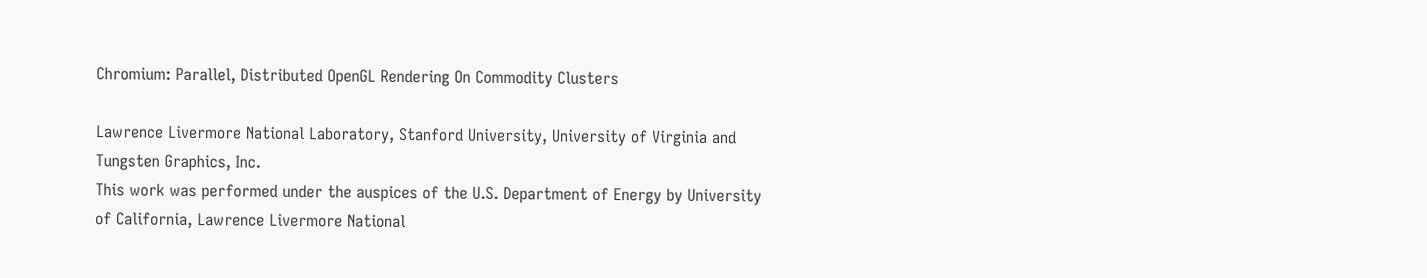Chromium: Parallel, Distributed OpenGL Rendering On Commodity Clusters

Lawrence Livermore National Laboratory, Stanford University, University of Virginia and Tungsten Graphics, Inc.
This work was performed under the auspices of the U.S. Department of Energy by University of California, Lawrence Livermore National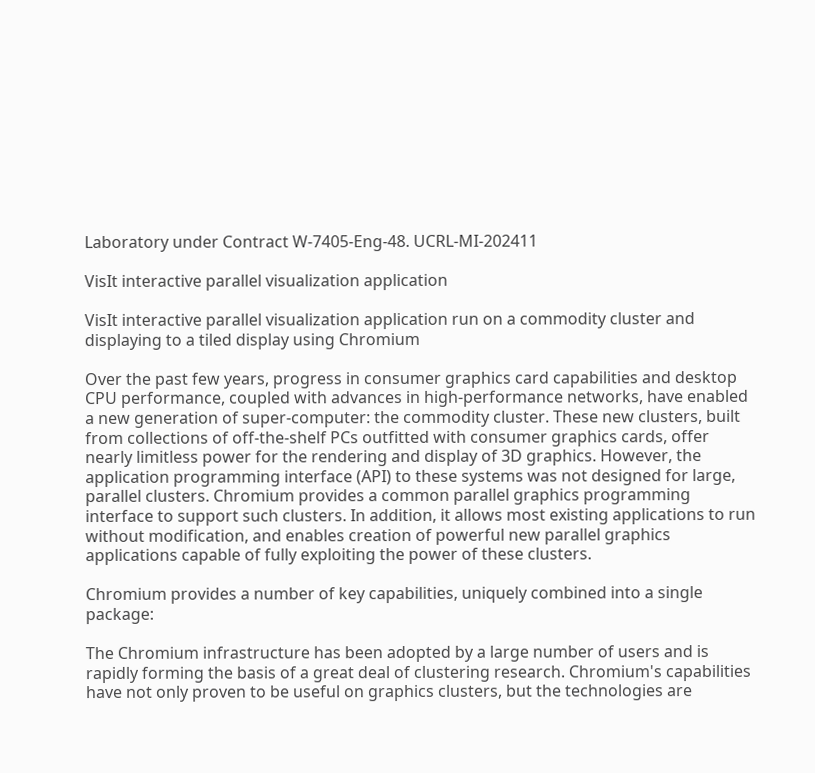Laboratory under Contract W-7405-Eng-48. UCRL-MI-202411

VisIt interactive parallel visualization application

VisIt interactive parallel visualization application run on a commodity cluster and displaying to a tiled display using Chromium

Over the past few years, progress in consumer graphics card capabilities and desktop CPU performance, coupled with advances in high-performance networks, have enabled a new generation of super-computer: the commodity cluster. These new clusters, built from collections of off-the-shelf PCs outfitted with consumer graphics cards, offer nearly limitless power for the rendering and display of 3D graphics. However, the application programming interface (API) to these systems was not designed for large, parallel clusters. Chromium provides a common parallel graphics programming interface to support such clusters. In addition, it allows most existing applications to run without modification, and enables creation of powerful new parallel graphics applications capable of fully exploiting the power of these clusters.

Chromium provides a number of key capabilities, uniquely combined into a single package:

The Chromium infrastructure has been adopted by a large number of users and is rapidly forming the basis of a great deal of clustering research. Chromium's capabilities have not only proven to be useful on graphics clusters, but the technologies are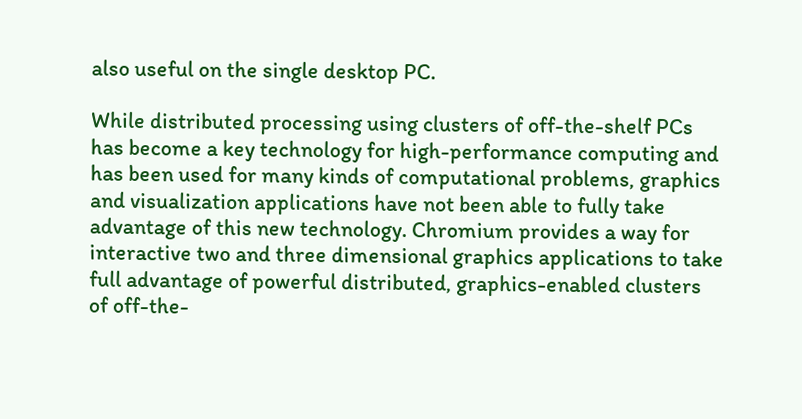also useful on the single desktop PC.

While distributed processing using clusters of off-the-shelf PCs has become a key technology for high-performance computing and has been used for many kinds of computational problems, graphics and visualization applications have not been able to fully take advantage of this new technology. Chromium provides a way for interactive two and three dimensional graphics applications to take full advantage of powerful distributed, graphics-enabled clusters of off-the-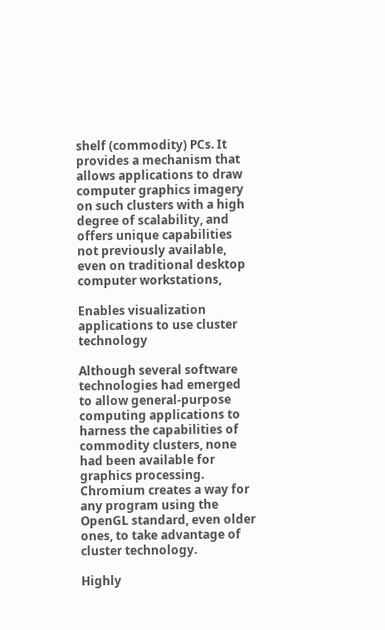shelf (commodity) PCs. It provides a mechanism that allows applications to draw computer graphics imagery on such clusters with a high degree of scalability, and offers unique capabilities not previously available, even on traditional desktop computer workstations,

Enables visualization applications to use cluster technology

Although several software technologies had emerged to allow general-purpose computing applications to harness the capabilities of commodity clusters, none had been available for graphics processing. Chromium creates a way for any program using the OpenGL standard, even older ones, to take advantage of cluster technology.

Highly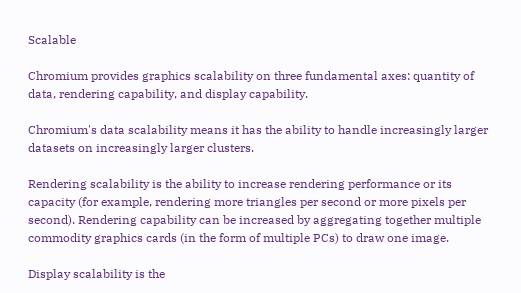Scalable

Chromium provides graphics scalability on three fundamental axes: quantity of data, rendering capability, and display capability.

Chromium's data scalability means it has the ability to handle increasingly larger datasets on increasingly larger clusters.

Rendering scalability is the ability to increase rendering performance or its capacity (for example, rendering more triangles per second or more pixels per second). Rendering capability can be increased by aggregating together multiple commodity graphics cards (in the form of multiple PCs) to draw one image.

Display scalability is the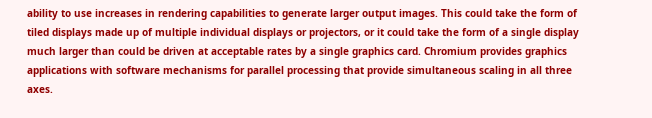ability to use increases in rendering capabilities to generate larger output images. This could take the form of tiled displays made up of multiple individual displays or projectors, or it could take the form of a single display much larger than could be driven at acceptable rates by a single graphics card. Chromium provides graphics applications with software mechanisms for parallel processing that provide simultaneous scaling in all three axes.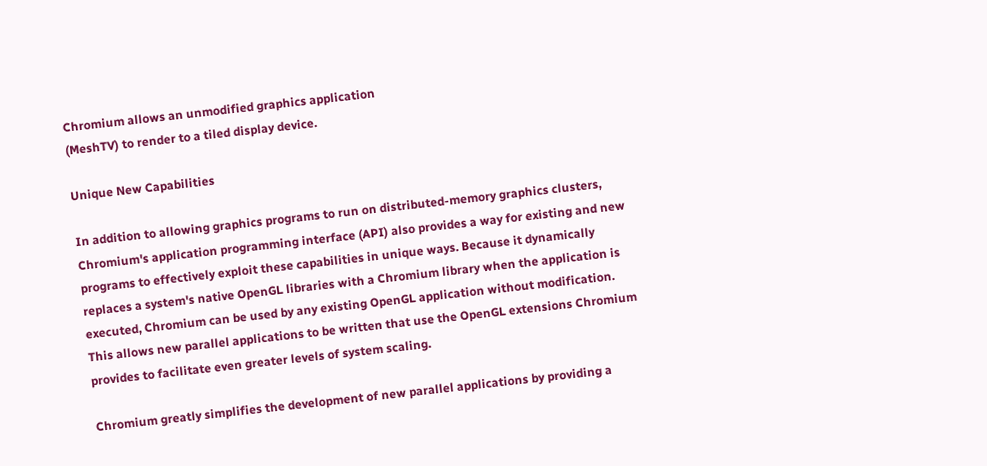Chromium allows an unmodified graphics application
(MeshTV) to render to a tiled display device.

Unique New Capabilities

In addition to allowing graphics programs to run on distributed-memory graphics clusters, Chromium's application programming interface (API) also provides a way for existing and new programs to effectively exploit these capabilities in unique ways. Because it dynamically replaces a system's native OpenGL libraries with a Chromium library when the application is executed, Chromium can be used by any existing OpenGL application without modification. This allows new parallel applications to be written that use the OpenGL extensions Chromium provides to facilitate even greater levels of system scaling.

Chromium greatly simplifies the development of new parallel applications by providing a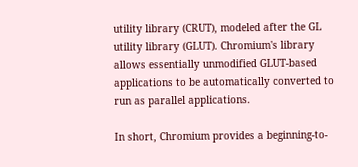utility library (CRUT), modeled after the GL utility library (GLUT). Chromium's library allows essentially unmodified GLUT-based applications to be automatically converted to run as parallel applications.

In short, Chromium provides a beginning-to-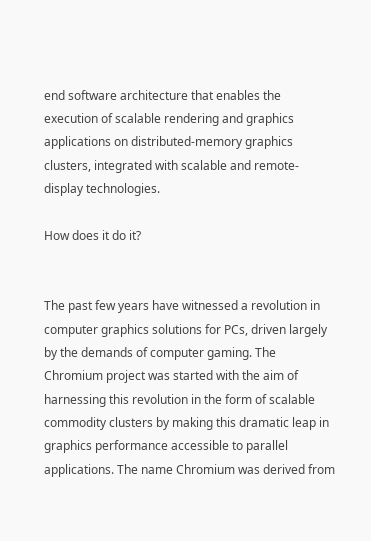end software architecture that enables the execution of scalable rendering and graphics applications on distributed-memory graphics clusters, integrated with scalable and remote-display technologies.

How does it do it?


The past few years have witnessed a revolution in computer graphics solutions for PCs, driven largely by the demands of computer gaming. The Chromium project was started with the aim of harnessing this revolution in the form of scalable commodity clusters by making this dramatic leap in graphics performance accessible to parallel applications. The name Chromium was derived from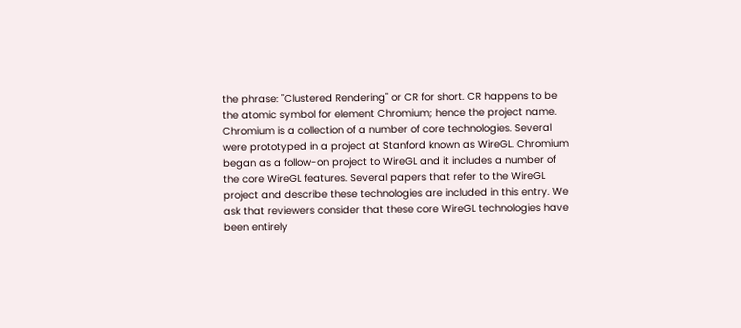the phrase: "Clustered Rendering" or CR for short. CR happens to be the atomic symbol for element Chromium; hence the project name. Chromium is a collection of a number of core technologies. Several were prototyped in a project at Stanford known as WireGL. Chromium began as a follow-on project to WireGL and it includes a number of the core WireGL features. Several papers that refer to the WireGL project and describe these technologies are included in this entry. We ask that reviewers consider that these core WireGL technologies have been entirely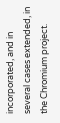incorporated, and in several cases extended, in the Chromium project.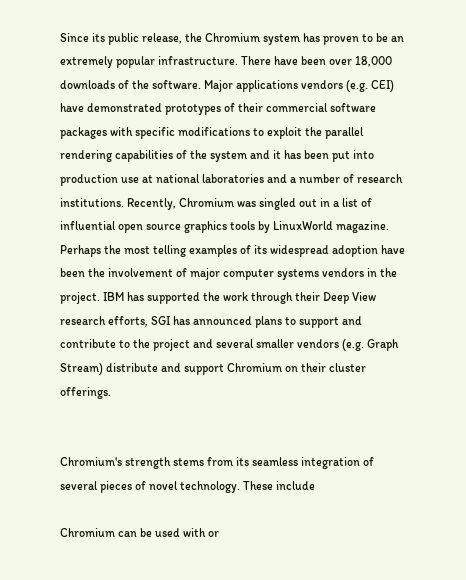Since its public release, the Chromium system has proven to be an extremely popular infrastructure. There have been over 18,000 downloads of the software. Major applications vendors (e.g. CEI) have demonstrated prototypes of their commercial software packages with specific modifications to exploit the parallel rendering capabilities of the system and it has been put into production use at national laboratories and a number of research institutions. Recently, Chromium was singled out in a list of influential open source graphics tools by LinuxWorld magazine. Perhaps the most telling examples of its widespread adoption have been the involvement of major computer systems vendors in the project. IBM has supported the work through their Deep View research efforts, SGI has announced plans to support and contribute to the project and several smaller vendors (e.g. Graph Stream) distribute and support Chromium on their cluster offerings.


Chromium's strength stems from its seamless integration of several pieces of novel technology. These include

Chromium can be used with or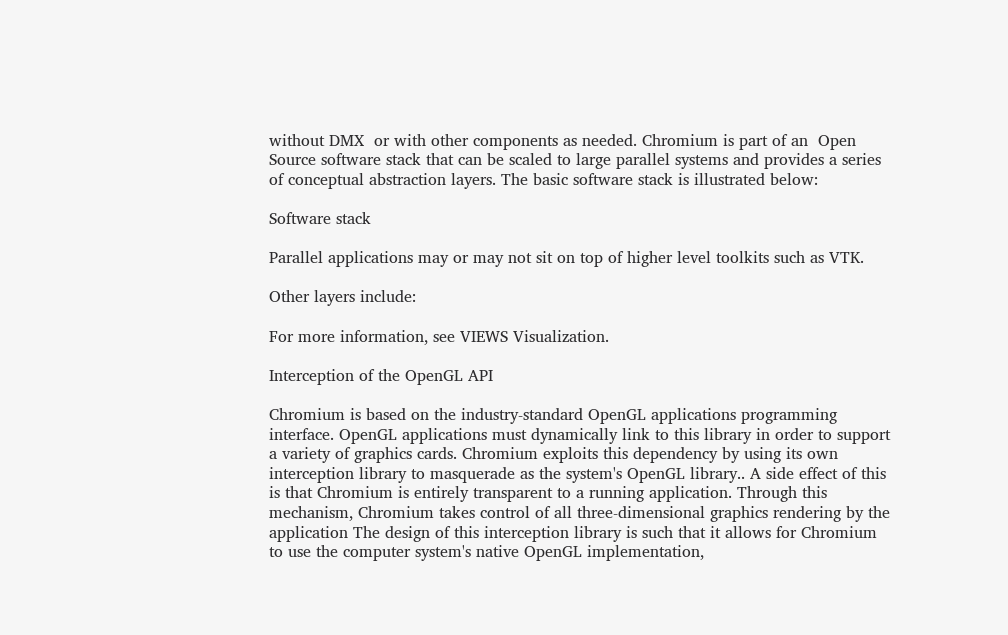without DMX  or with other components as needed. Chromium is part of an  Open Source software stack that can be scaled to large parallel systems and provides a series of conceptual abstraction layers. The basic software stack is illustrated below:

Software stack

Parallel applications may or may not sit on top of higher level toolkits such as VTK.

Other layers include:

For more information, see VIEWS Visualization.

Interception of the OpenGL API

Chromium is based on the industry-standard OpenGL applications programming interface. OpenGL applications must dynamically link to this library in order to support a variety of graphics cards. Chromium exploits this dependency by using its own interception library to masquerade as the system's OpenGL library.. A side effect of this is that Chromium is entirely transparent to a running application. Through this mechanism, Chromium takes control of all three-dimensional graphics rendering by the application The design of this interception library is such that it allows for Chromium to use the computer system's native OpenGL implementation,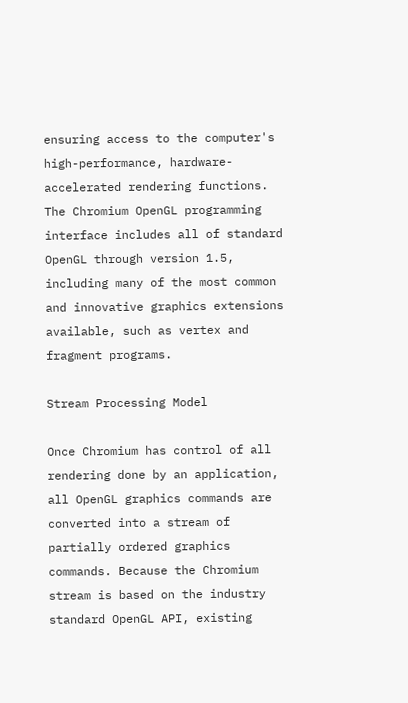ensuring access to the computer's high-performance, hardware-accelerated rendering functions. The Chromium OpenGL programming interface includes all of standard OpenGL through version 1.5, including many of the most common and innovative graphics extensions available, such as vertex and fragment programs.

Stream Processing Model

Once Chromium has control of all rendering done by an application, all OpenGL graphics commands are converted into a stream of partially ordered graphics commands. Because the Chromium stream is based on the industry standard OpenGL API, existing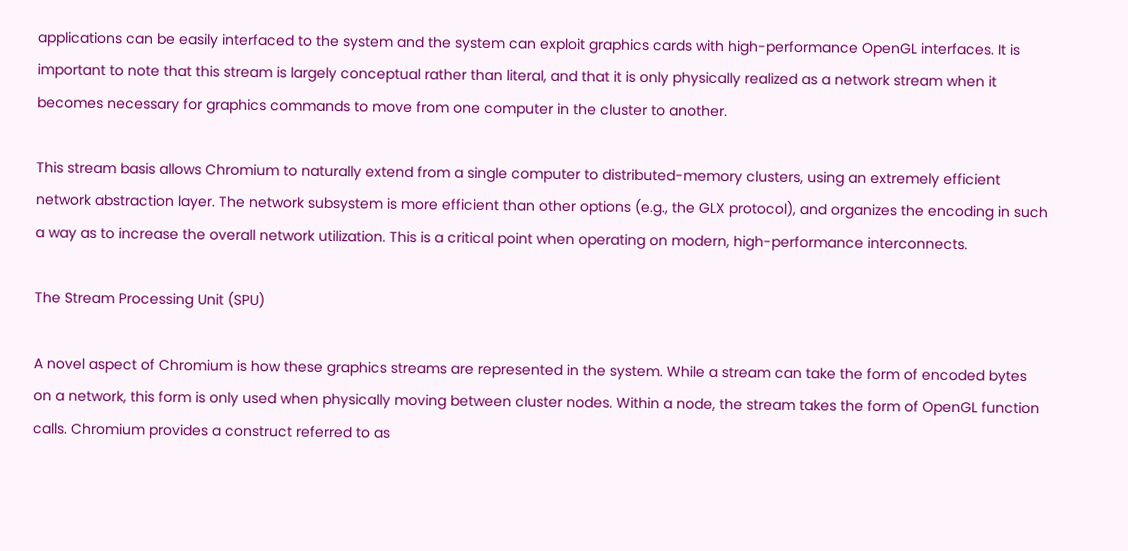applications can be easily interfaced to the system and the system can exploit graphics cards with high-performance OpenGL interfaces. It is important to note that this stream is largely conceptual rather than literal, and that it is only physically realized as a network stream when it becomes necessary for graphics commands to move from one computer in the cluster to another.

This stream basis allows Chromium to naturally extend from a single computer to distributed-memory clusters, using an extremely efficient network abstraction layer. The network subsystem is more efficient than other options (e.g., the GLX protocol), and organizes the encoding in such a way as to increase the overall network utilization. This is a critical point when operating on modern, high-performance interconnects.

The Stream Processing Unit (SPU)

A novel aspect of Chromium is how these graphics streams are represented in the system. While a stream can take the form of encoded bytes on a network, this form is only used when physically moving between cluster nodes. Within a node, the stream takes the form of OpenGL function calls. Chromium provides a construct referred to as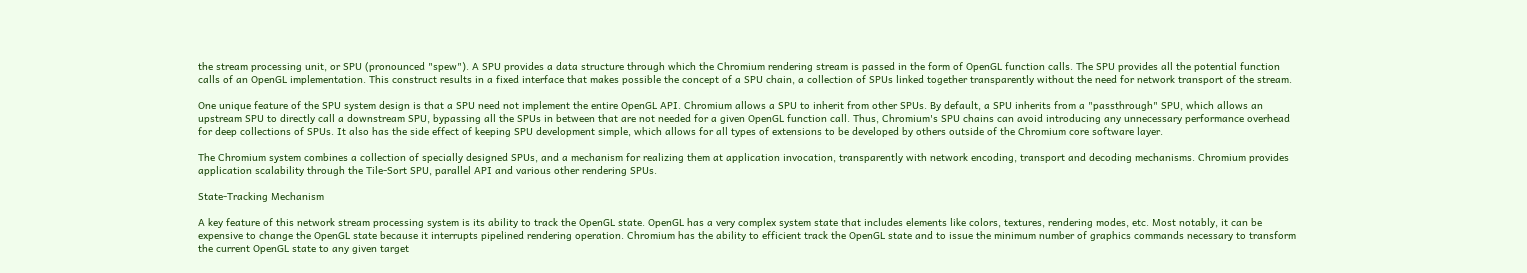the stream processing unit, or SPU (pronounced "spew"). A SPU provides a data structure through which the Chromium rendering stream is passed in the form of OpenGL function calls. The SPU provides all the potential function calls of an OpenGL implementation. This construct results in a fixed interface that makes possible the concept of a SPU chain, a collection of SPUs linked together transparently without the need for network transport of the stream.

One unique feature of the SPU system design is that a SPU need not implement the entire OpenGL API. Chromium allows a SPU to inherit from other SPUs. By default, a SPU inherits from a "passthrough" SPU, which allows an upstream SPU to directly call a downstream SPU, bypassing all the SPUs in between that are not needed for a given OpenGL function call. Thus, Chromium's SPU chains can avoid introducing any unnecessary performance overhead for deep collections of SPUs. It also has the side effect of keeping SPU development simple, which allows for all types of extensions to be developed by others outside of the Chromium core software layer.

The Chromium system combines a collection of specially designed SPUs, and a mechanism for realizing them at application invocation, transparently with network encoding, transport and decoding mechanisms. Chromium provides application scalability through the Tile-Sort SPU, parallel API and various other rendering SPUs.

State-Tracking Mechanism

A key feature of this network stream processing system is its ability to track the OpenGL state. OpenGL has a very complex system state that includes elements like colors, textures, rendering modes, etc. Most notably, it can be expensive to change the OpenGL state because it interrupts pipelined rendering operation. Chromium has the ability to efficient track the OpenGL state and to issue the minimum number of graphics commands necessary to transform the current OpenGL state to any given target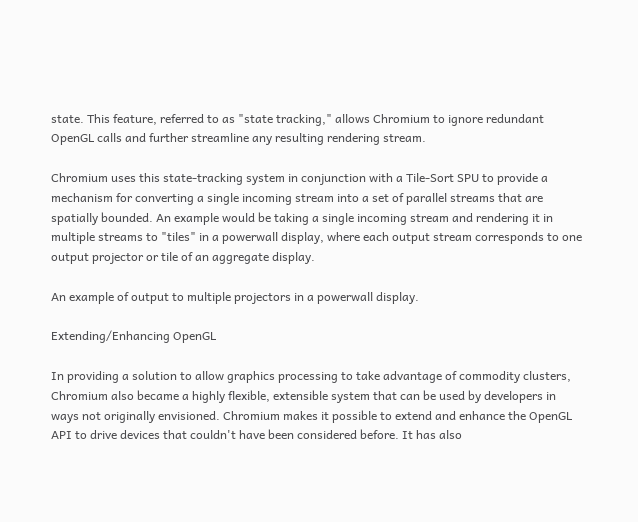state. This feature, referred to as "state tracking," allows Chromium to ignore redundant OpenGL calls and further streamline any resulting rendering stream.

Chromium uses this state-tracking system in conjunction with a Tile-Sort SPU to provide a mechanism for converting a single incoming stream into a set of parallel streams that are spatially bounded. An example would be taking a single incoming stream and rendering it in multiple streams to "tiles" in a powerwall display, where each output stream corresponds to one output projector or tile of an aggregate display.

An example of output to multiple projectors in a powerwall display.

Extending/Enhancing OpenGL

In providing a solution to allow graphics processing to take advantage of commodity clusters, Chromium also became a highly flexible, extensible system that can be used by developers in ways not originally envisioned. Chromium makes it possible to extend and enhance the OpenGL API to drive devices that couldn't have been considered before. It has also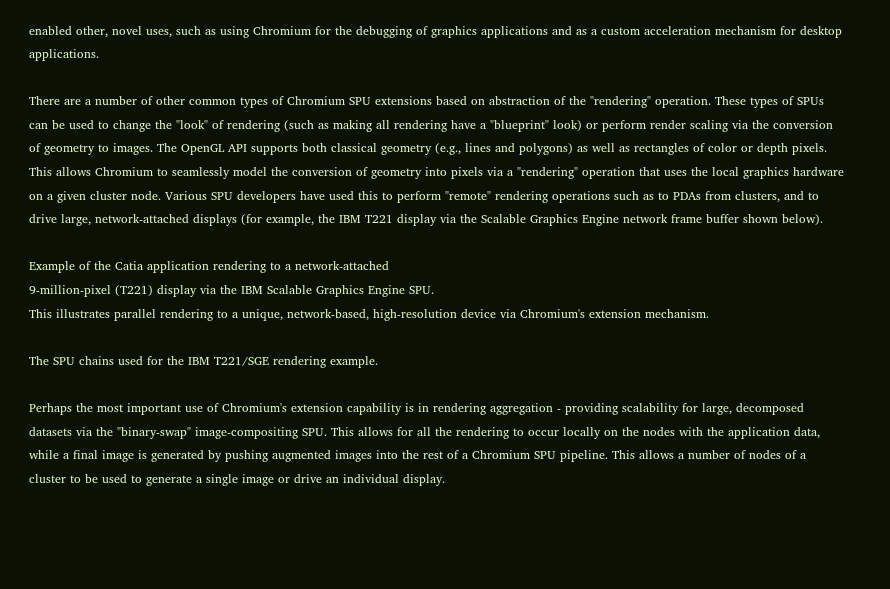enabled other, novel uses, such as using Chromium for the debugging of graphics applications and as a custom acceleration mechanism for desktop applications.

There are a number of other common types of Chromium SPU extensions based on abstraction of the "rendering" operation. These types of SPUs can be used to change the "look" of rendering (such as making all rendering have a "blueprint" look) or perform render scaling via the conversion of geometry to images. The OpenGL API supports both classical geometry (e.g., lines and polygons) as well as rectangles of color or depth pixels. This allows Chromium to seamlessly model the conversion of geometry into pixels via a "rendering" operation that uses the local graphics hardware on a given cluster node. Various SPU developers have used this to perform "remote" rendering operations such as to PDAs from clusters, and to drive large, network-attached displays (for example, the IBM T221 display via the Scalable Graphics Engine network frame buffer shown below).

Example of the Catia application rendering to a network-attached
9-million-pixel (T221) display via the IBM Scalable Graphics Engine SPU.
This illustrates parallel rendering to a unique, network-based, high-resolution device via Chromium's extension mechanism.

The SPU chains used for the IBM T221/SGE rendering example.

Perhaps the most important use of Chromium's extension capability is in rendering aggregation - providing scalability for large, decomposed datasets via the "binary-swap" image-compositing SPU. This allows for all the rendering to occur locally on the nodes with the application data, while a final image is generated by pushing augmented images into the rest of a Chromium SPU pipeline. This allows a number of nodes of a cluster to be used to generate a single image or drive an individual display.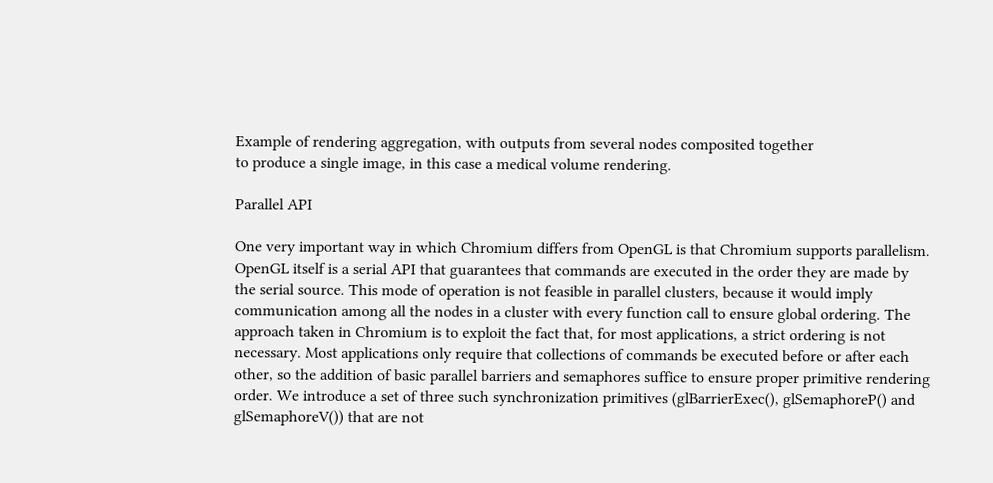Example of rendering aggregation, with outputs from several nodes composited together
to produce a single image, in this case a medical volume rendering.

Parallel API

One very important way in which Chromium differs from OpenGL is that Chromium supports parallelism. OpenGL itself is a serial API that guarantees that commands are executed in the order they are made by the serial source. This mode of operation is not feasible in parallel clusters, because it would imply communication among all the nodes in a cluster with every function call to ensure global ordering. The approach taken in Chromium is to exploit the fact that, for most applications, a strict ordering is not necessary. Most applications only require that collections of commands be executed before or after each other, so the addition of basic parallel barriers and semaphores suffice to ensure proper primitive rendering order. We introduce a set of three such synchronization primitives (glBarrierExec(), glSemaphoreP() and glSemaphoreV()) that are not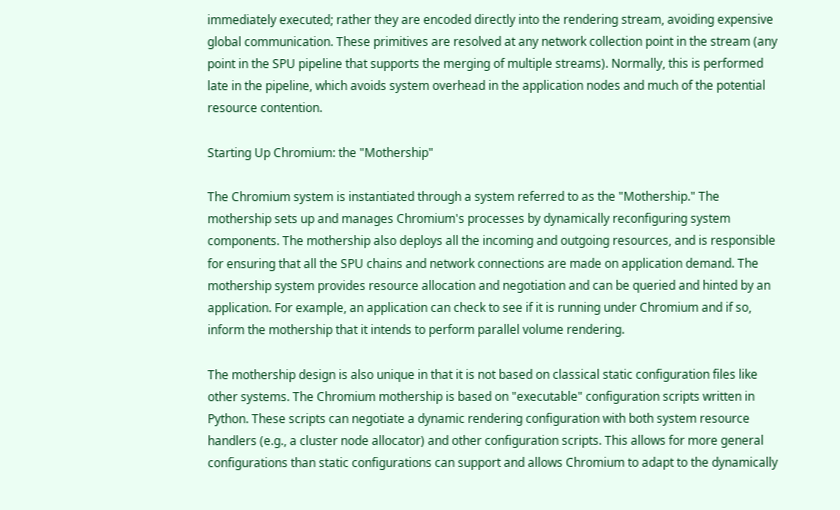immediately executed; rather they are encoded directly into the rendering stream, avoiding expensive global communication. These primitives are resolved at any network collection point in the stream (any point in the SPU pipeline that supports the merging of multiple streams). Normally, this is performed late in the pipeline, which avoids system overhead in the application nodes and much of the potential resource contention.

Starting Up Chromium: the "Mothership"

The Chromium system is instantiated through a system referred to as the "Mothership." The mothership sets up and manages Chromium's processes by dynamically reconfiguring system components. The mothership also deploys all the incoming and outgoing resources, and is responsible for ensuring that all the SPU chains and network connections are made on application demand. The mothership system provides resource allocation and negotiation and can be queried and hinted by an application. For example, an application can check to see if it is running under Chromium and if so, inform the mothership that it intends to perform parallel volume rendering.

The mothership design is also unique in that it is not based on classical static configuration files like other systems. The Chromium mothership is based on "executable" configuration scripts written in Python. These scripts can negotiate a dynamic rendering configuration with both system resource handlers (e.g., a cluster node allocator) and other configuration scripts. This allows for more general configurations than static configurations can support and allows Chromium to adapt to the dynamically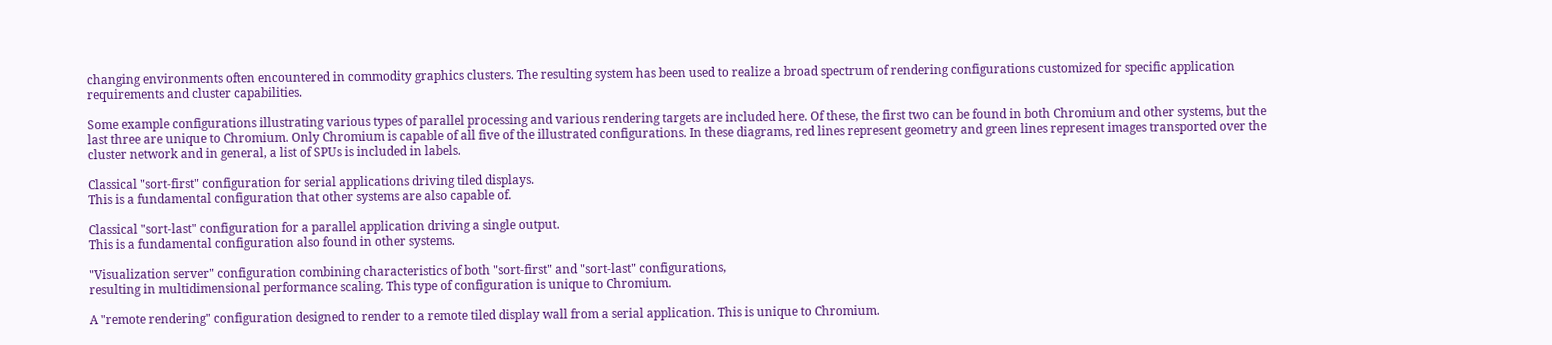changing environments often encountered in commodity graphics clusters. The resulting system has been used to realize a broad spectrum of rendering configurations customized for specific application requirements and cluster capabilities.

Some example configurations illustrating various types of parallel processing and various rendering targets are included here. Of these, the first two can be found in both Chromium and other systems, but the last three are unique to Chromium. Only Chromium is capable of all five of the illustrated configurations. In these diagrams, red lines represent geometry and green lines represent images transported over the cluster network and in general, a list of SPUs is included in labels.

Classical "sort-first" configuration for serial applications driving tiled displays.
This is a fundamental configuration that other systems are also capable of.

Classical "sort-last" configuration for a parallel application driving a single output.
This is a fundamental configuration also found in other systems.

"Visualization server" configuration combining characteristics of both "sort-first" and "sort-last" configurations,
resulting in multidimensional performance scaling. This type of configuration is unique to Chromium.

A "remote rendering" configuration designed to render to a remote tiled display wall from a serial application. This is unique to Chromium.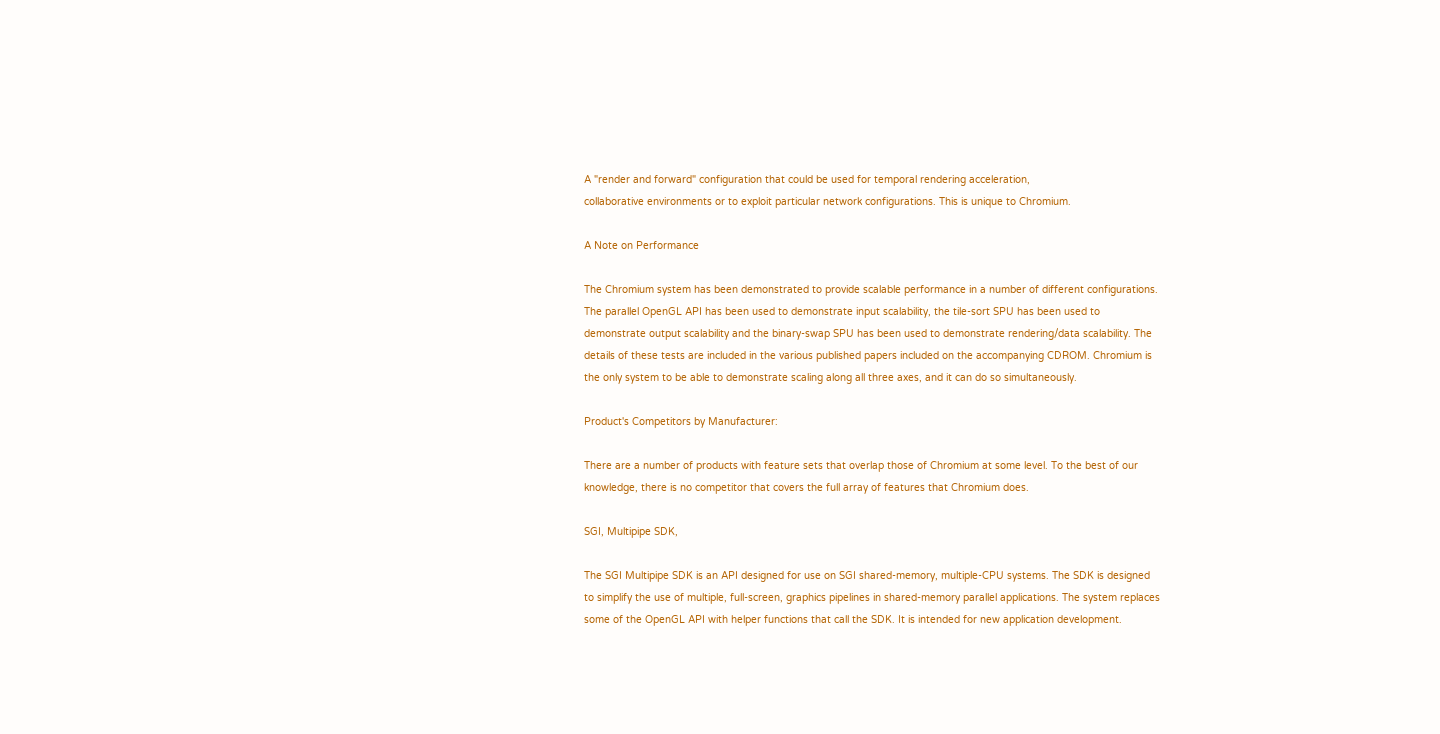A "render and forward" configuration that could be used for temporal rendering acceleration,
collaborative environments or to exploit particular network configurations. This is unique to Chromium.

A Note on Performance

The Chromium system has been demonstrated to provide scalable performance in a number of different configurations. The parallel OpenGL API has been used to demonstrate input scalability, the tile-sort SPU has been used to demonstrate output scalability and the binary-swap SPU has been used to demonstrate rendering/data scalability. The details of these tests are included in the various published papers included on the accompanying CDROM. Chromium is the only system to be able to demonstrate scaling along all three axes, and it can do so simultaneously.

Product's Competitors by Manufacturer:

There are a number of products with feature sets that overlap those of Chromium at some level. To the best of our knowledge, there is no competitor that covers the full array of features that Chromium does.

SGI, Multipipe SDK,

The SGI Multipipe SDK is an API designed for use on SGI shared-memory, multiple-CPU systems. The SDK is designed to simplify the use of multiple, full-screen, graphics pipelines in shared-memory parallel applications. The system replaces some of the OpenGL API with helper functions that call the SDK. It is intended for new application development.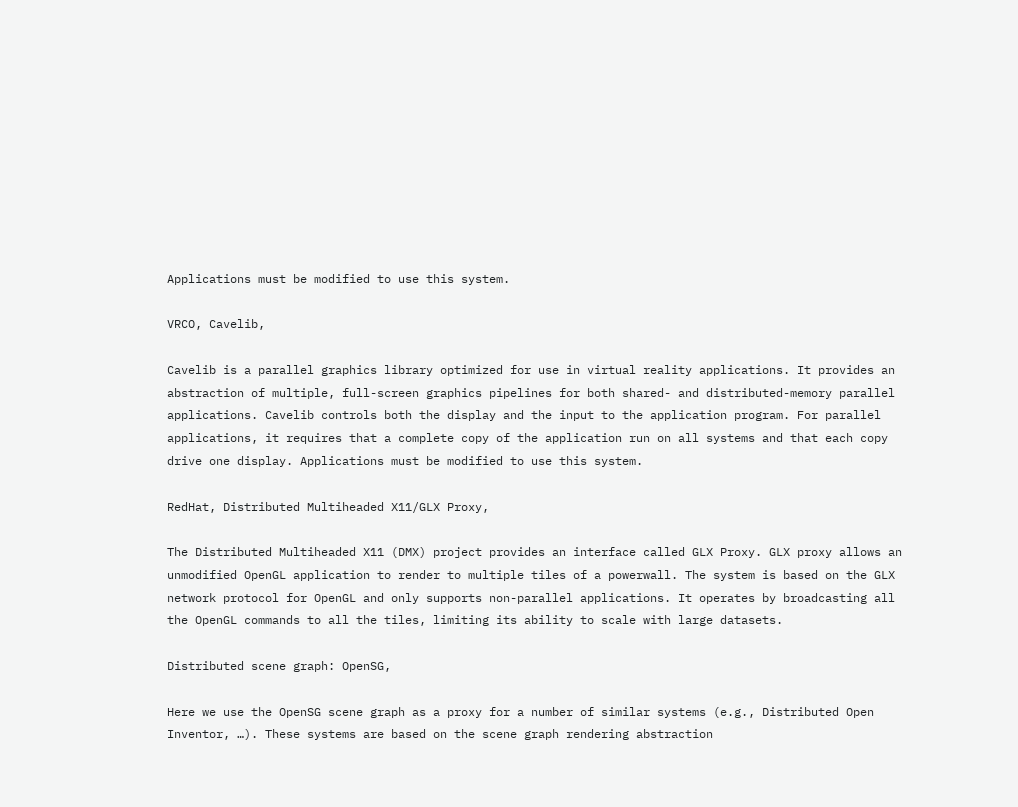Applications must be modified to use this system.

VRCO, Cavelib,

Cavelib is a parallel graphics library optimized for use in virtual reality applications. It provides an abstraction of multiple, full-screen graphics pipelines for both shared- and distributed-memory parallel applications. Cavelib controls both the display and the input to the application program. For parallel applications, it requires that a complete copy of the application run on all systems and that each copy drive one display. Applications must be modified to use this system.

RedHat, Distributed Multiheaded X11/GLX Proxy,

The Distributed Multiheaded X11 (DMX) project provides an interface called GLX Proxy. GLX proxy allows an unmodified OpenGL application to render to multiple tiles of a powerwall. The system is based on the GLX network protocol for OpenGL and only supports non-parallel applications. It operates by broadcasting all the OpenGL commands to all the tiles, limiting its ability to scale with large datasets.

Distributed scene graph: OpenSG,

Here we use the OpenSG scene graph as a proxy for a number of similar systems (e.g., Distributed Open Inventor, …). These systems are based on the scene graph rendering abstraction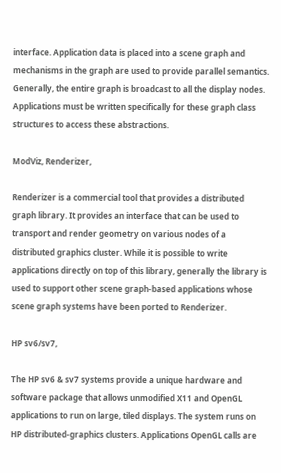interface. Application data is placed into a scene graph and mechanisms in the graph are used to provide parallel semantics. Generally, the entire graph is broadcast to all the display nodes. Applications must be written specifically for these graph class structures to access these abstractions.

ModViz, Renderizer,

Renderizer is a commercial tool that provides a distributed graph library. It provides an interface that can be used to transport and render geometry on various nodes of a distributed graphics cluster. While it is possible to write applications directly on top of this library, generally the library is used to support other scene graph-based applications whose scene graph systems have been ported to Renderizer.

HP sv6/sv7,

The HP sv6 & sv7 systems provide a unique hardware and software package that allows unmodified X11 and OpenGL applications to run on large, tiled displays. The system runs on HP distributed-graphics clusters. Applications OpenGL calls are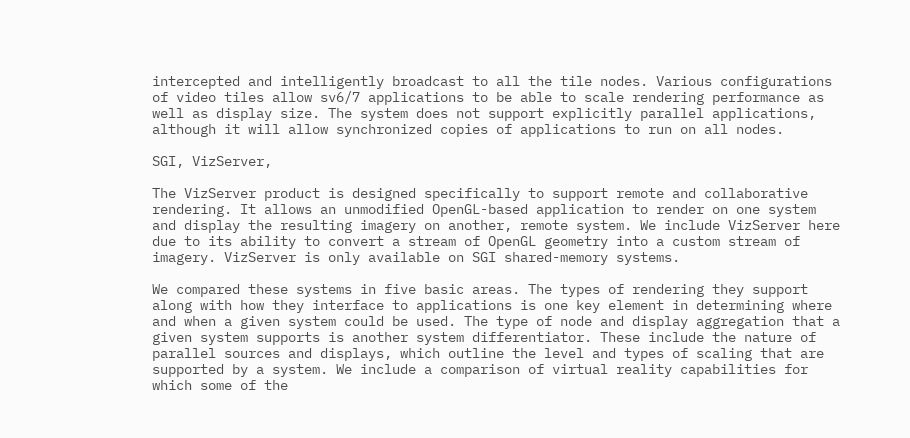intercepted and intelligently broadcast to all the tile nodes. Various configurations of video tiles allow sv6/7 applications to be able to scale rendering performance as well as display size. The system does not support explicitly parallel applications, although it will allow synchronized copies of applications to run on all nodes.

SGI, VizServer,

The VizServer product is designed specifically to support remote and collaborative rendering. It allows an unmodified OpenGL-based application to render on one system and display the resulting imagery on another, remote system. We include VizServer here due to its ability to convert a stream of OpenGL geometry into a custom stream of imagery. VizServer is only available on SGI shared-memory systems.

We compared these systems in five basic areas. The types of rendering they support along with how they interface to applications is one key element in determining where and when a given system could be used. The type of node and display aggregation that a given system supports is another system differentiator. These include the nature of parallel sources and displays, which outline the level and types of scaling that are supported by a system. We include a comparison of virtual reality capabilities for which some of the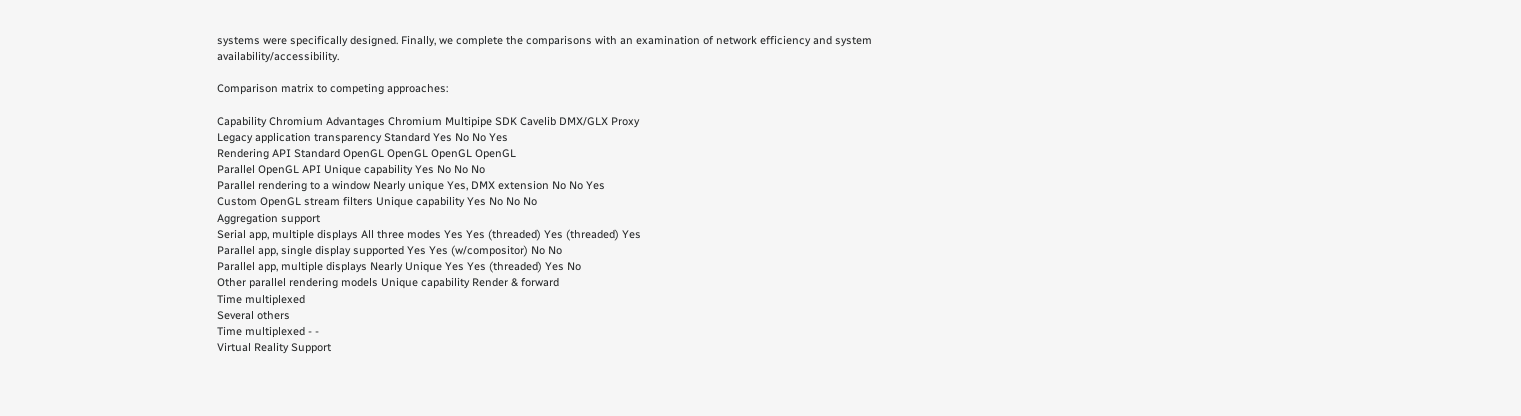systems were specifically designed. Finally, we complete the comparisons with an examination of network efficiency and system availability/accessibility.

Comparison matrix to competing approaches:

Capability Chromium Advantages Chromium Multipipe SDK Cavelib DMX/GLX Proxy
Legacy application transparency Standard Yes No No Yes
Rendering API Standard OpenGL OpenGL OpenGL OpenGL
Parallel OpenGL API Unique capability Yes No No No
Parallel rendering to a window Nearly unique Yes, DMX extension No No Yes
Custom OpenGL stream filters Unique capability Yes No No No
Aggregation support
Serial app, multiple displays All three modes Yes Yes (threaded) Yes (threaded) Yes
Parallel app, single display supported Yes Yes (w/compositor) No No
Parallel app, multiple displays Nearly Unique Yes Yes (threaded) Yes No
Other parallel rendering models Unique capability Render & forward
Time multiplexed
Several others
Time multiplexed - -
Virtual Reality Support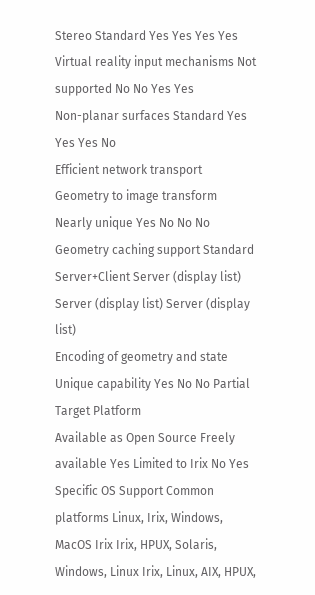Stereo Standard Yes Yes Yes Yes
Virtual reality input mechanisms Not supported No No Yes Yes
Non-planar surfaces Standard Yes Yes Yes No
Efficient network transport
Geometry to image transform Nearly unique Yes No No No
Geometry caching support Standard Server+Client Server (display list) Server (display list) Server (display list)
Encoding of geometry and state Unique capability Yes No No Partial
Target Platform
Available as Open Source Freely available Yes Limited to Irix No Yes
Specific OS Support Common platforms Linux, Irix, Windows, MacOS Irix Irix, HPUX, Solaris, Windows, Linux Irix, Linux, AIX, HPUX,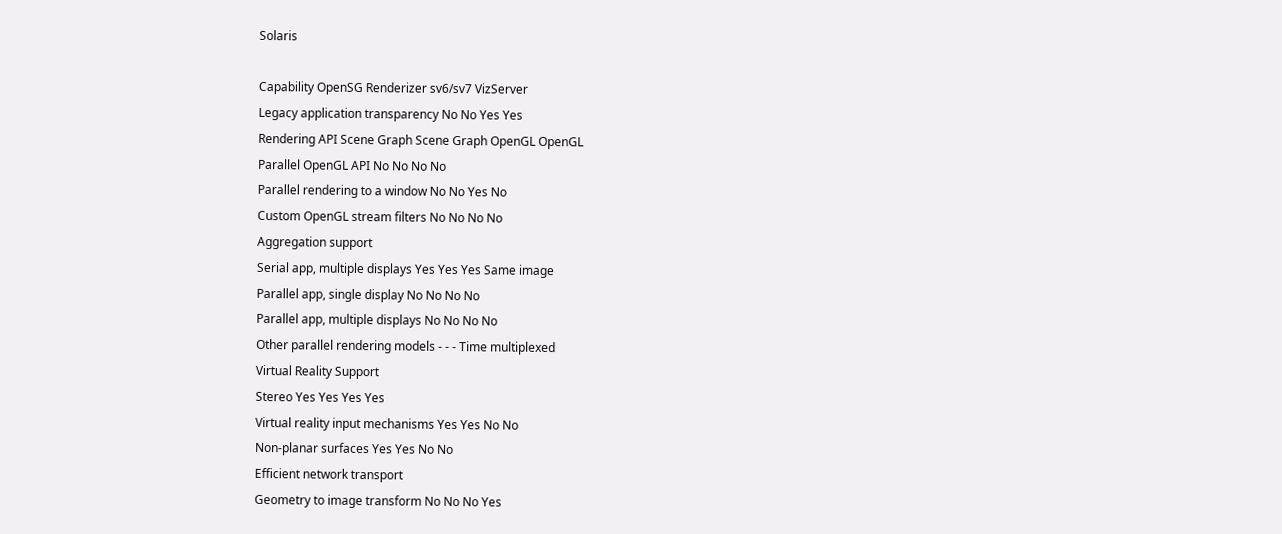Solaris

Capability OpenSG Renderizer sv6/sv7 VizServer
Legacy application transparency No No Yes Yes
Rendering API Scene Graph Scene Graph OpenGL OpenGL
Parallel OpenGL API No No No No
Parallel rendering to a window No No Yes No
Custom OpenGL stream filters No No No No
Aggregation support
Serial app, multiple displays Yes Yes Yes Same image
Parallel app, single display No No No No
Parallel app, multiple displays No No No No
Other parallel rendering models - - - Time multiplexed
Virtual Reality Support
Stereo Yes Yes Yes Yes
Virtual reality input mechanisms Yes Yes No No
Non-planar surfaces Yes Yes No No
Efficient network transport
Geometry to image transform No No No Yes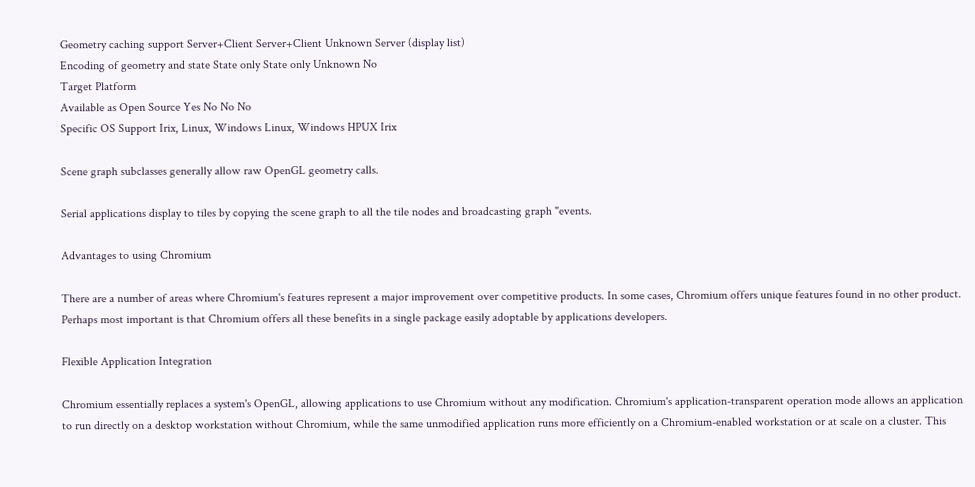Geometry caching support Server+Client Server+Client Unknown Server (display list)
Encoding of geometry and state State only State only Unknown No
Target Platform
Available as Open Source Yes No No No
Specific OS Support Irix, Linux, Windows Linux, Windows HPUX Irix

Scene graph subclasses generally allow raw OpenGL geometry calls.

Serial applications display to tiles by copying the scene graph to all the tile nodes and broadcasting graph "events.

Advantages to using Chromium

There are a number of areas where Chromium's features represent a major improvement over competitive products. In some cases, Chromium offers unique features found in no other product. Perhaps most important is that Chromium offers all these benefits in a single package easily adoptable by applications developers.

Flexible Application Integration

Chromium essentially replaces a system's OpenGL, allowing applications to use Chromium without any modification. Chromium's application-transparent operation mode allows an application to run directly on a desktop workstation without Chromium, while the same unmodified application runs more efficiently on a Chromium-enabled workstation or at scale on a cluster. This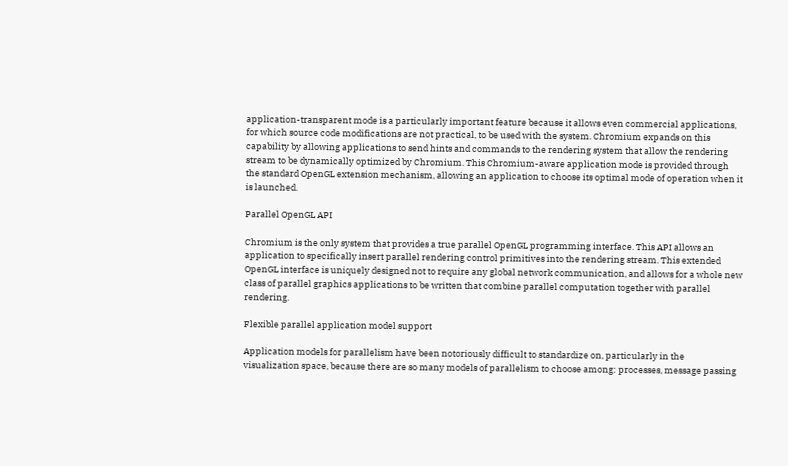application-transparent mode is a particularly important feature because it allows even commercial applications, for which source code modifications are not practical, to be used with the system. Chromium expands on this capability by allowing applications to send hints and commands to the rendering system that allow the rendering stream to be dynamically optimized by Chromium. This Chromium-aware application mode is provided through the standard OpenGL extension mechanism, allowing an application to choose its optimal mode of operation when it is launched.

Parallel OpenGL API

Chromium is the only system that provides a true parallel OpenGL programming interface. This API allows an application to specifically insert parallel rendering control primitives into the rendering stream. This extended OpenGL interface is uniquely designed not to require any global network communication, and allows for a whole new class of parallel graphics applications to be written that combine parallel computation together with parallel rendering.

Flexible parallel application model support

Application models for parallelism have been notoriously difficult to standardize on, particularly in the visualization space, because there are so many models of parallelism to choose among: processes, message passing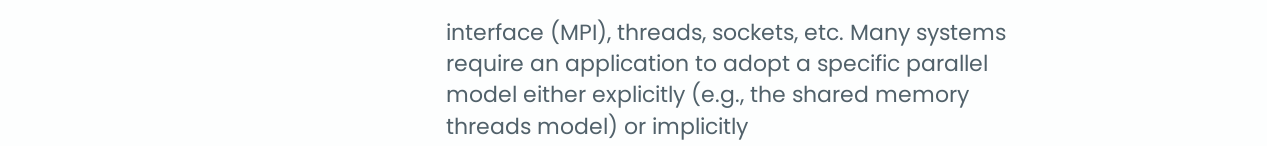interface (MPI), threads, sockets, etc. Many systems require an application to adopt a specific parallel model either explicitly (e.g., the shared memory threads model) or implicitly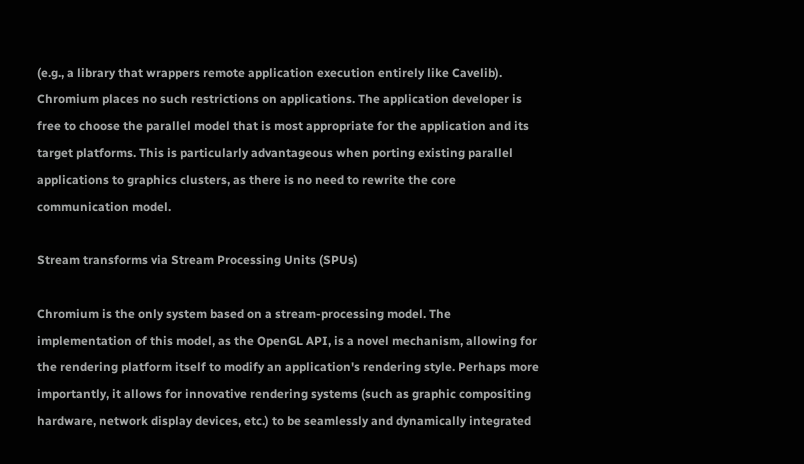(e.g., a library that wrappers remote application execution entirely like Cavelib). Chromium places no such restrictions on applications. The application developer is free to choose the parallel model that is most appropriate for the application and its target platforms. This is particularly advantageous when porting existing parallel applications to graphics clusters, as there is no need to rewrite the core communication model.

Stream transforms via Stream Processing Units (SPUs)

Chromium is the only system based on a stream-processing model. The implementation of this model, as the OpenGL API, is a novel mechanism, allowing for the rendering platform itself to modify an application's rendering style. Perhaps more importantly, it allows for innovative rendering systems (such as graphic compositing hardware, network display devices, etc.) to be seamlessly and dynamically integrated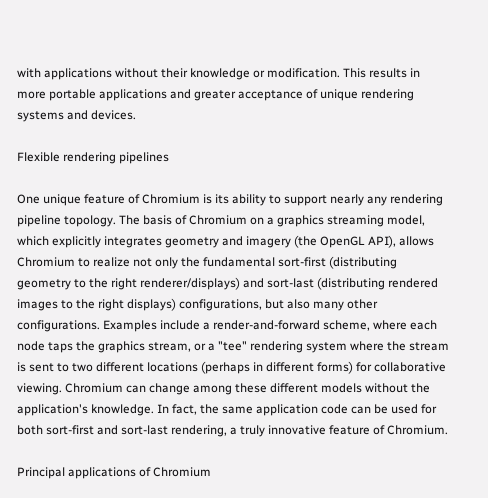with applications without their knowledge or modification. This results in more portable applications and greater acceptance of unique rendering systems and devices.

Flexible rendering pipelines

One unique feature of Chromium is its ability to support nearly any rendering pipeline topology. The basis of Chromium on a graphics streaming model, which explicitly integrates geometry and imagery (the OpenGL API), allows Chromium to realize not only the fundamental sort-first (distributing geometry to the right renderer/displays) and sort-last (distributing rendered images to the right displays) configurations, but also many other configurations. Examples include a render-and-forward scheme, where each node taps the graphics stream, or a "tee" rendering system where the stream is sent to two different locations (perhaps in different forms) for collaborative viewing. Chromium can change among these different models without the application's knowledge. In fact, the same application code can be used for both sort-first and sort-last rendering, a truly innovative feature of Chromium.

Principal applications of Chromium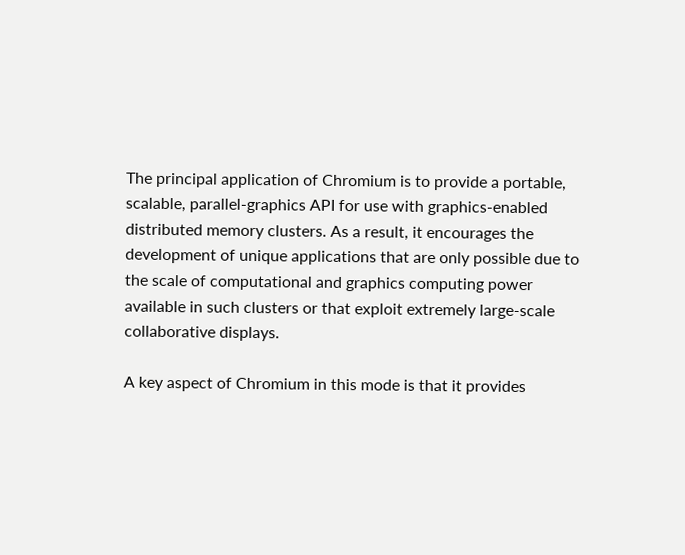The principal application of Chromium is to provide a portable, scalable, parallel-graphics API for use with graphics-enabled distributed memory clusters. As a result, it encourages the development of unique applications that are only possible due to the scale of computational and graphics computing power available in such clusters or that exploit extremely large-scale collaborative displays.

A key aspect of Chromium in this mode is that it provides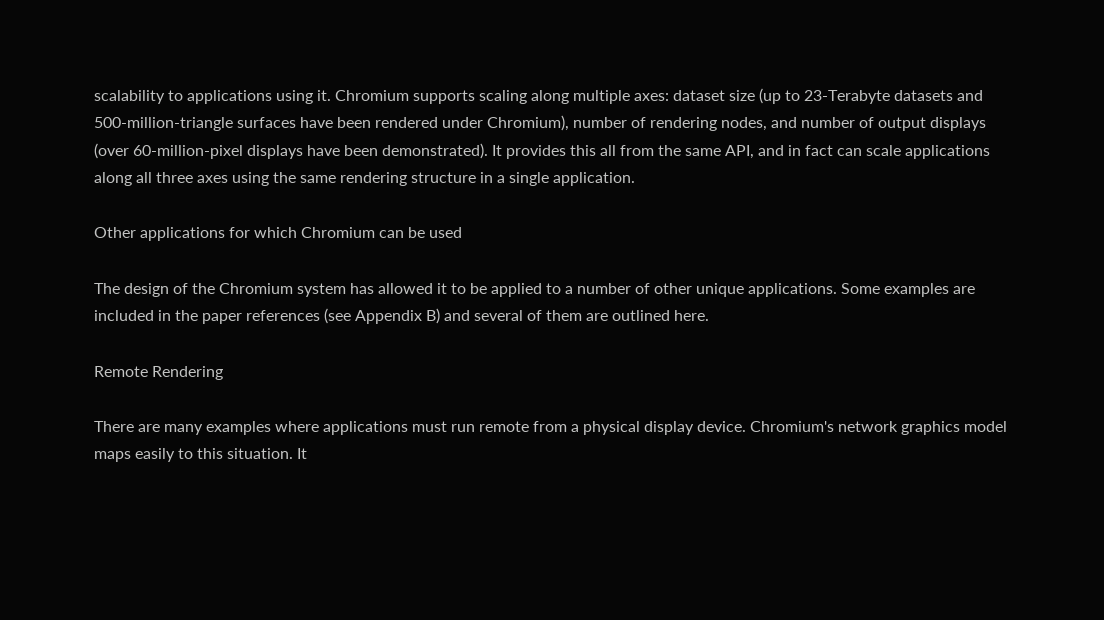scalability to applications using it. Chromium supports scaling along multiple axes: dataset size (up to 23-Terabyte datasets and 500-million-triangle surfaces have been rendered under Chromium), number of rendering nodes, and number of output displays (over 60-million-pixel displays have been demonstrated). It provides this all from the same API, and in fact can scale applications along all three axes using the same rendering structure in a single application.

Other applications for which Chromium can be used

The design of the Chromium system has allowed it to be applied to a number of other unique applications. Some examples are included in the paper references (see Appendix B) and several of them are outlined here.

Remote Rendering

There are many examples where applications must run remote from a physical display device. Chromium's network graphics model maps easily to this situation. It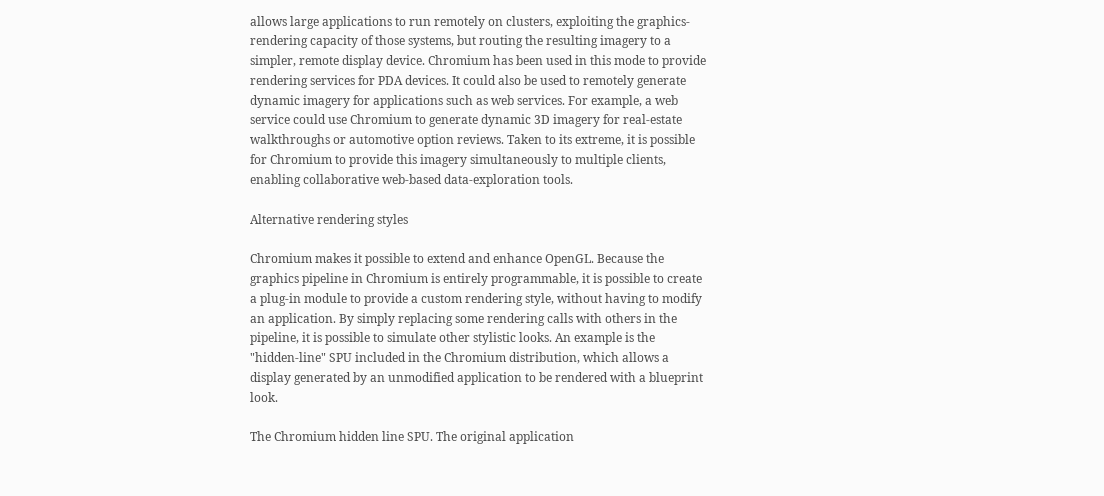allows large applications to run remotely on clusters, exploiting the graphics-rendering capacity of those systems, but routing the resulting imagery to a simpler, remote display device. Chromium has been used in this mode to provide rendering services for PDA devices. It could also be used to remotely generate dynamic imagery for applications such as web services. For example, a web service could use Chromium to generate dynamic 3D imagery for real-estate walkthroughs or automotive option reviews. Taken to its extreme, it is possible for Chromium to provide this imagery simultaneously to multiple clients, enabling collaborative web-based data-exploration tools.

Alternative rendering styles

Chromium makes it possible to extend and enhance OpenGL. Because the graphics pipeline in Chromium is entirely programmable, it is possible to create a plug-in module to provide a custom rendering style, without having to modify an application. By simply replacing some rendering calls with others in the pipeline, it is possible to simulate other stylistic looks. An example is the "hidden-line" SPU included in the Chromium distribution, which allows a display generated by an unmodified application to be rendered with a blueprint look.

The Chromium hidden line SPU. The original application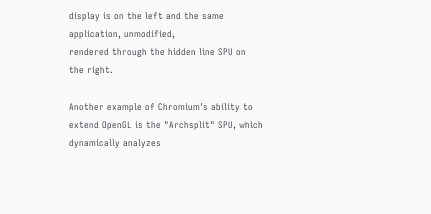display is on the left and the same application, unmodified,
rendered through the hidden line SPU on the right.

Another example of Chromium's ability to extend OpenGL is the "Archsplit" SPU, which dynamically analyzes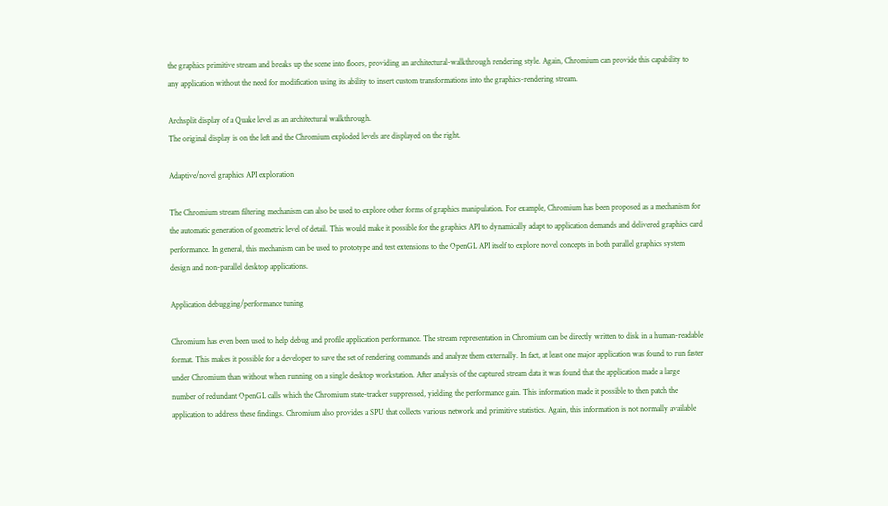the graphics primitive stream and breaks up the scene into floors, providing an architectural-walkthrough rendering style. Again, Chromium can provide this capability to any application without the need for modification using its ability to insert custom transformations into the graphics-rendering stream.

Archsplit display of a Quake level as an architectural walkthrough.
The original display is on the left and the Chromium exploded levels are displayed on the right.

Adaptive/novel graphics API exploration

The Chromium stream filtering mechanism can also be used to explore other forms of graphics manipulation. For example, Chromium has been proposed as a mechanism for the automatic generation of geometric level of detail. This would make it possible for the graphics API to dynamically adapt to application demands and delivered graphics card performance. In general, this mechanism can be used to prototype and test extensions to the OpenGL API itself to explore novel concepts in both parallel graphics system design and non-parallel desktop applications.

Application debugging/performance tuning

Chromium has even been used to help debug and profile application performance. The stream representation in Chromium can be directly written to disk in a human-readable format. This makes it possible for a developer to save the set of rendering commands and analyze them externally. In fact, at least one major application was found to run faster under Chromium than without when running on a single desktop workstation. After analysis of the captured stream data it was found that the application made a large number of redundant OpenGL calls which the Chromium state-tracker suppressed, yielding the performance gain. This information made it possible to then patch the application to address these findings. Chromium also provides a SPU that collects various network and primitive statistics. Again, this information is not normally available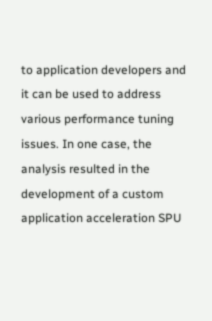to application developers and it can be used to address various performance tuning issues. In one case, the analysis resulted in the development of a custom application acceleration SPU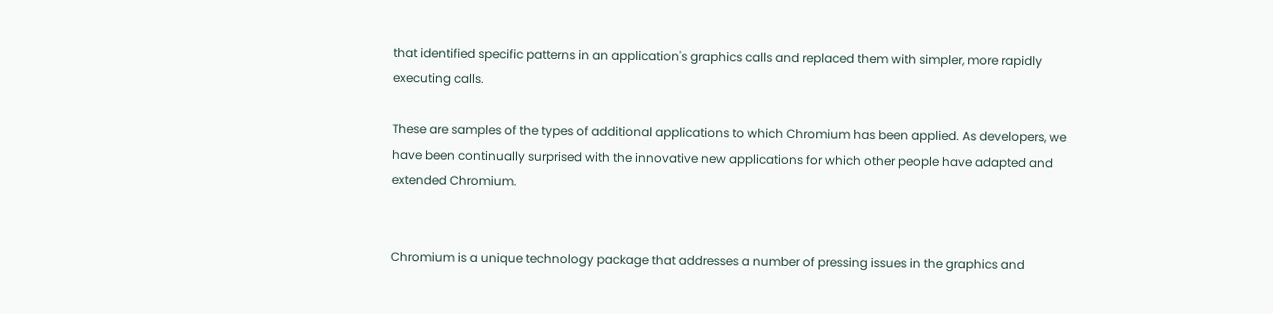that identified specific patterns in an application's graphics calls and replaced them with simpler, more rapidly executing calls.

These are samples of the types of additional applications to which Chromium has been applied. As developers, we have been continually surprised with the innovative new applications for which other people have adapted and extended Chromium.


Chromium is a unique technology package that addresses a number of pressing issues in the graphics and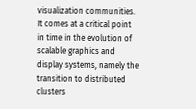visualization communities. It comes at a critical point in time in the evolution of scalable graphics and display systems, namely the transition to distributed clusters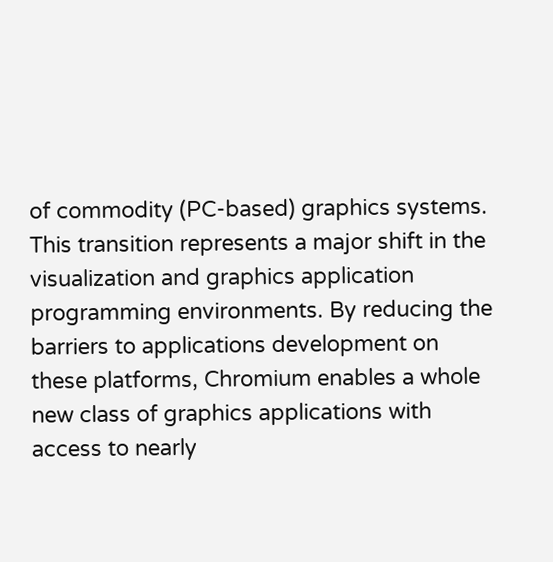of commodity (PC-based) graphics systems. This transition represents a major shift in the visualization and graphics application programming environments. By reducing the barriers to applications development on these platforms, Chromium enables a whole new class of graphics applications with access to nearly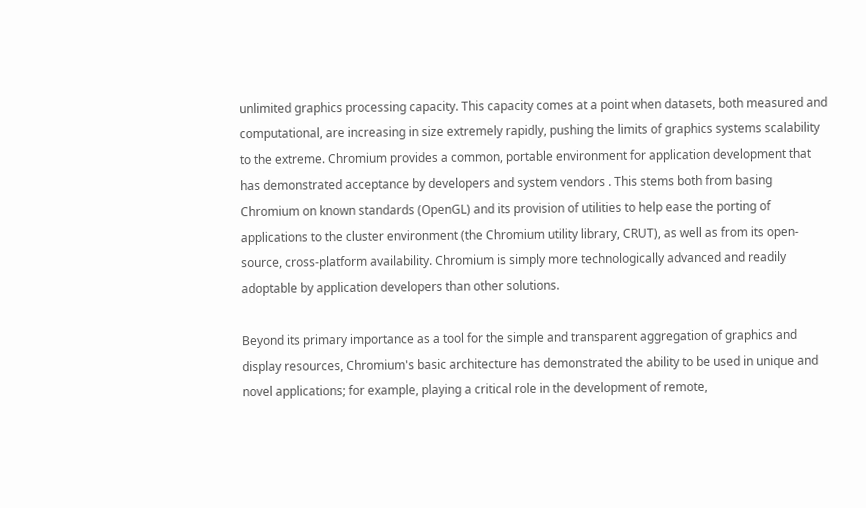unlimited graphics processing capacity. This capacity comes at a point when datasets, both measured and computational, are increasing in size extremely rapidly, pushing the limits of graphics systems scalability to the extreme. Chromium provides a common, portable environment for application development that has demonstrated acceptance by developers and system vendors . This stems both from basing Chromium on known standards (OpenGL) and its provision of utilities to help ease the porting of applications to the cluster environment (the Chromium utility library, CRUT), as well as from its open-source, cross-platform availability. Chromium is simply more technologically advanced and readily adoptable by application developers than other solutions.

Beyond its primary importance as a tool for the simple and transparent aggregation of graphics and display resources, Chromium's basic architecture has demonstrated the ability to be used in unique and novel applications; for example, playing a critical role in the development of remote,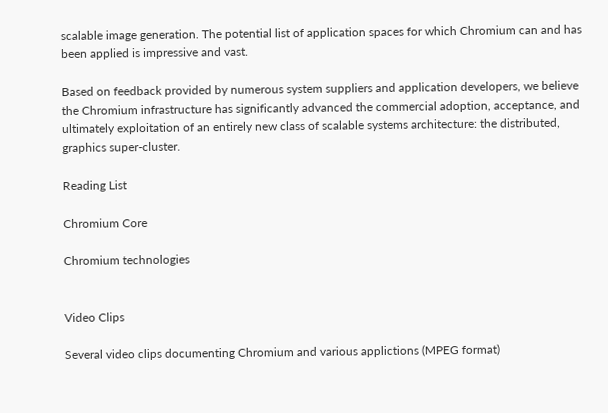scalable image generation. The potential list of application spaces for which Chromium can and has been applied is impressive and vast.

Based on feedback provided by numerous system suppliers and application developers, we believe the Chromium infrastructure has significantly advanced the commercial adoption, acceptance, and ultimately exploitation of an entirely new class of scalable systems architecture: the distributed, graphics super-cluster.

Reading List

Chromium Core

Chromium technologies


Video Clips

Several video clips documenting Chromium and various applictions (MPEG format)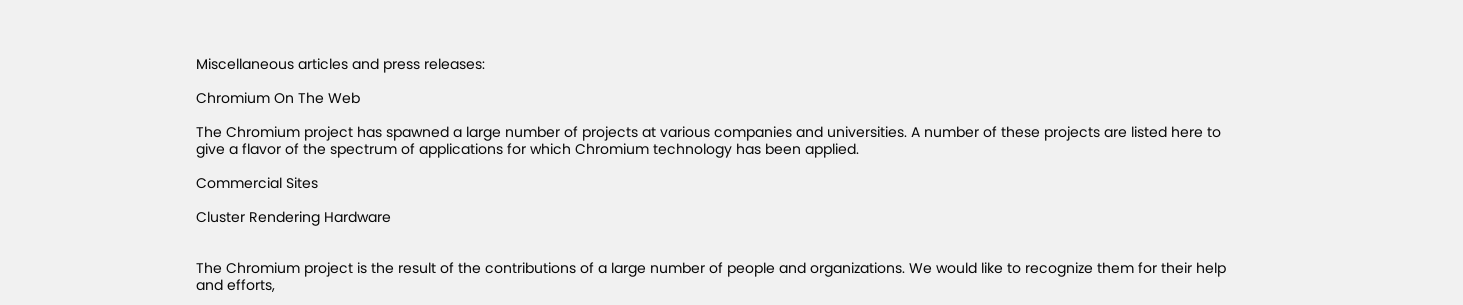Miscellaneous articles and press releases:

Chromium On The Web

The Chromium project has spawned a large number of projects at various companies and universities. A number of these projects are listed here to give a flavor of the spectrum of applications for which Chromium technology has been applied.

Commercial Sites

Cluster Rendering Hardware


The Chromium project is the result of the contributions of a large number of people and organizations. We would like to recognize them for their help and efforts,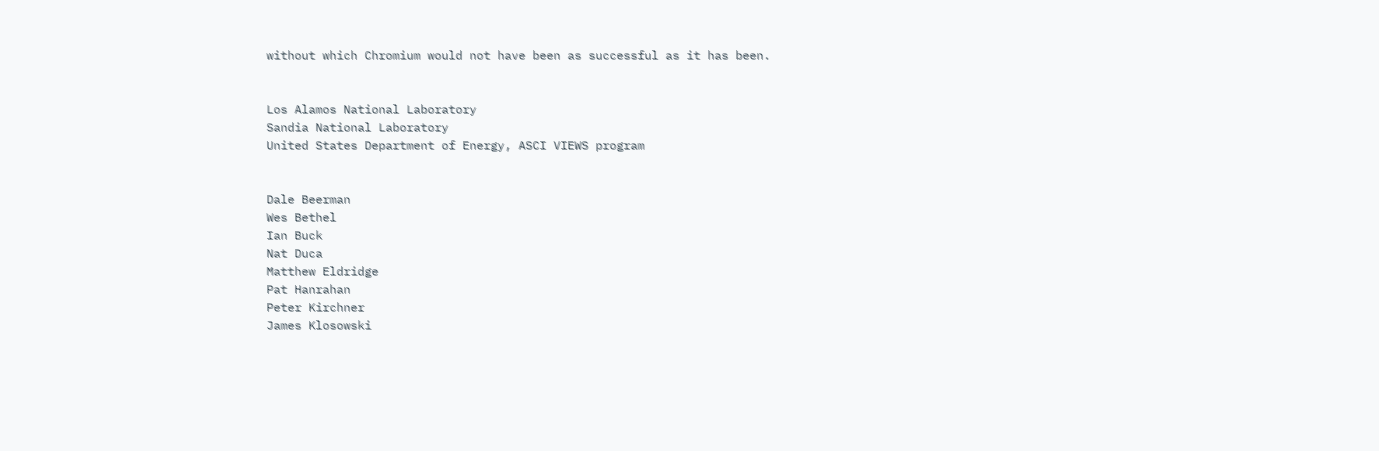without which Chromium would not have been as successful as it has been.


Los Alamos National Laboratory
Sandia National Laboratory
United States Department of Energy, ASCI VIEWS program


Dale Beerman
Wes Bethel
Ian Buck
Nat Duca
Matthew Eldridge
Pat Hanrahan
Peter Kirchner
James Klosowski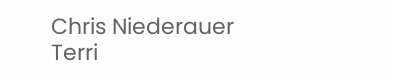Chris Niederauer
Terri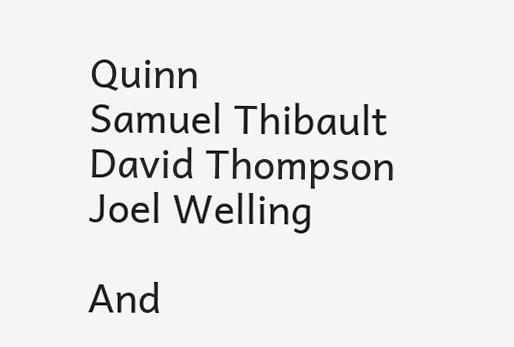Quinn
Samuel Thibault
David Thompson
Joel Welling

And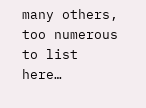many others, too numerous to list here…